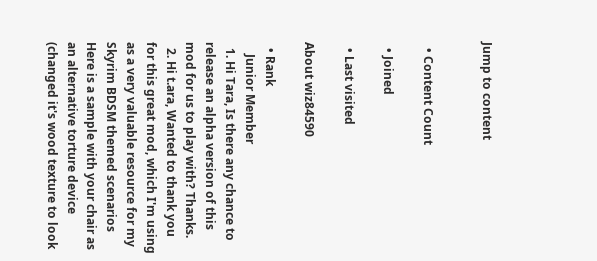Jump to content


  • Content Count

  • Joined

  • Last visited

About wiz84590

  • Rank
    Junior Member
  1. Hi Tara, Is there any chance to release an alpha version of this mod for us to play with? Thanks.
  2. Hi t.ara, Wanted to thank you for this great mod, which I'm using as a very valuable resource for my Skyrim BDSM themed scenarios Here is a sample with your chair as an alternative torture device (changed it's wood texture to look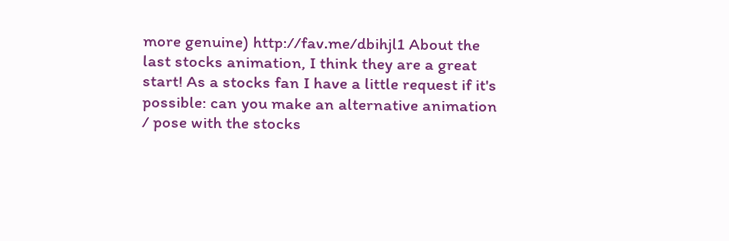more genuine) http://fav.me/dbihjl1 About the last stocks animation, I think they are a great start! As a stocks fan I have a little request if it's possible: can you make an alternative animation / pose with the stocks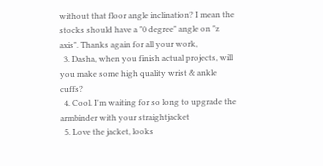without that floor angle inclination? I mean the stocks should have a "0 degree" angle on "z axis". Thanks again for all your work,
  3. Dasha, when you finish actual projects, will you make some high quality wrist & ankle cuffs?
  4. Cool. I'm waiting for so long to upgrade the armbinder with your straightjacket
  5. Love the jacket, looks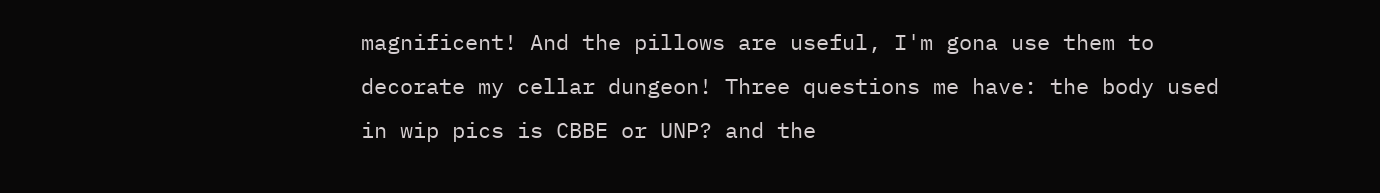magnificent! And the pillows are useful, I'm gona use them to decorate my cellar dungeon! Three questions me have: the body used in wip pics is CBBE or UNP? and the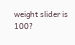weight slider is 100?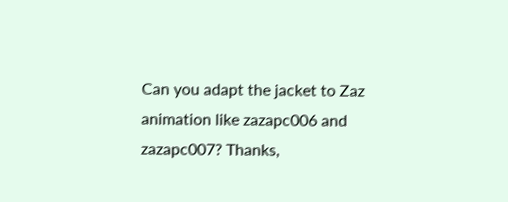Can you adapt the jacket to Zaz animation like zazapc006 and zazapc007? Thanks,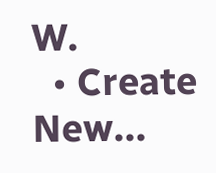W.
  • Create New...